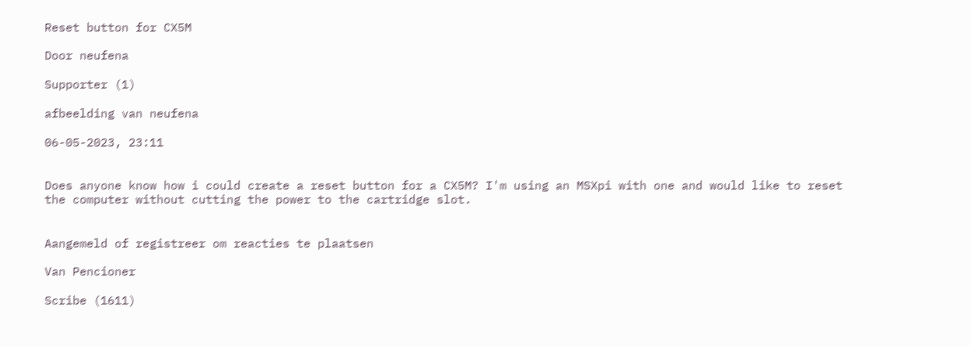Reset button for CX5M

Door neufena

Supporter (1)

afbeelding van neufena

06-05-2023, 23:11


Does anyone know how i could create a reset button for a CX5M? I'm using an MSXpi with one and would like to reset the computer without cutting the power to the cartridge slot.


Aangemeld of registreer om reacties te plaatsen

Van Pencioner

Scribe (1611)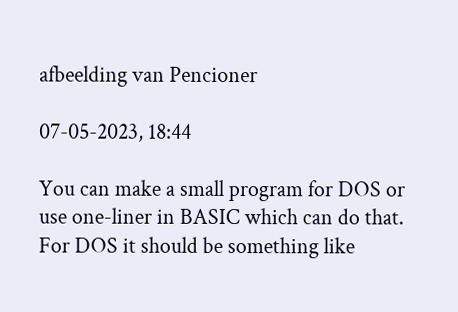afbeelding van Pencioner

07-05-2023, 18:44

You can make a small program for DOS or use one-liner in BASIC which can do that. For DOS it should be something like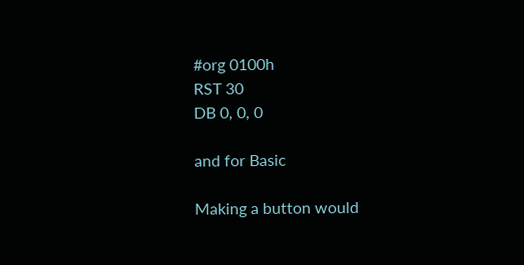#org 0100h
RST 30
DB 0, 0, 0

and for Basic

Making a button would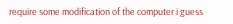require some modification of the computer i guess